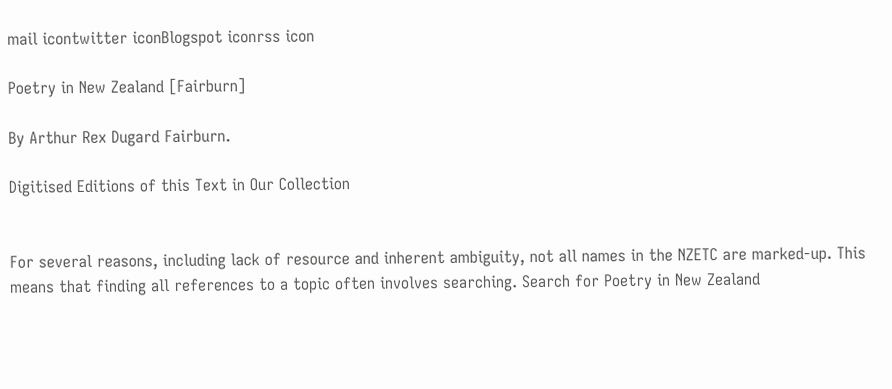mail icontwitter iconBlogspot iconrss icon

Poetry in New Zealand [Fairburn]

By Arthur Rex Dugard Fairburn.

Digitised Editions of this Text in Our Collection


For several reasons, including lack of resource and inherent ambiguity, not all names in the NZETC are marked-up. This means that finding all references to a topic often involves searching. Search for Poetry in New Zealand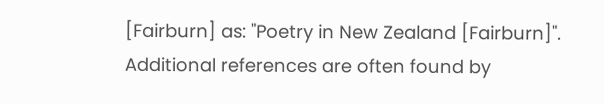[Fairburn] as: "Poetry in New Zealand [Fairburn]". Additional references are often found by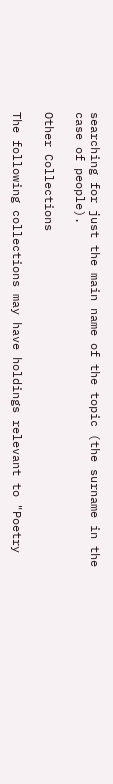searching for just the main name of the topic (the surname in the case of people).

Other Collections

The following collections may have holdings relevant to "Poetry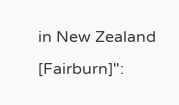in New Zealand [Fairburn]":